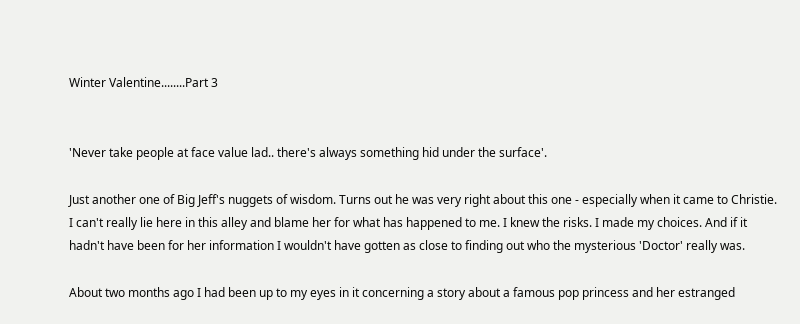Winter Valentine........Part 3


'Never take people at face value lad.. there's always something hid under the surface'.

Just another one of Big Jeff's nuggets of wisdom. Turns out he was very right about this one - especially when it came to Christie. I can't really lie here in this alley and blame her for what has happened to me. I knew the risks. I made my choices. And if it hadn't have been for her information I wouldn't have gotten as close to finding out who the mysterious 'Doctor' really was.

About two months ago I had been up to my eyes in it concerning a story about a famous pop princess and her estranged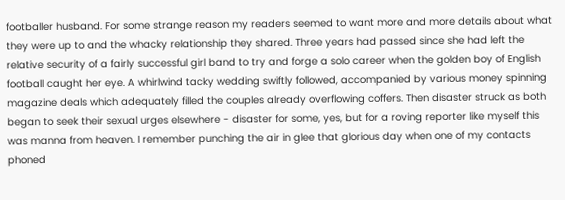footballer husband. For some strange reason my readers seemed to want more and more details about what they were up to and the whacky relationship they shared. Three years had passed since she had left the relative security of a fairly successful girl band to try and forge a solo career when the golden boy of English football caught her eye. A whirlwind tacky wedding swiftly followed, accompanied by various money spinning magazine deals which adequately filled the couples already overflowing coffers. Then disaster struck as both began to seek their sexual urges elsewhere - disaster for some, yes, but for a roving reporter like myself this was manna from heaven. I remember punching the air in glee that glorious day when one of my contacts phoned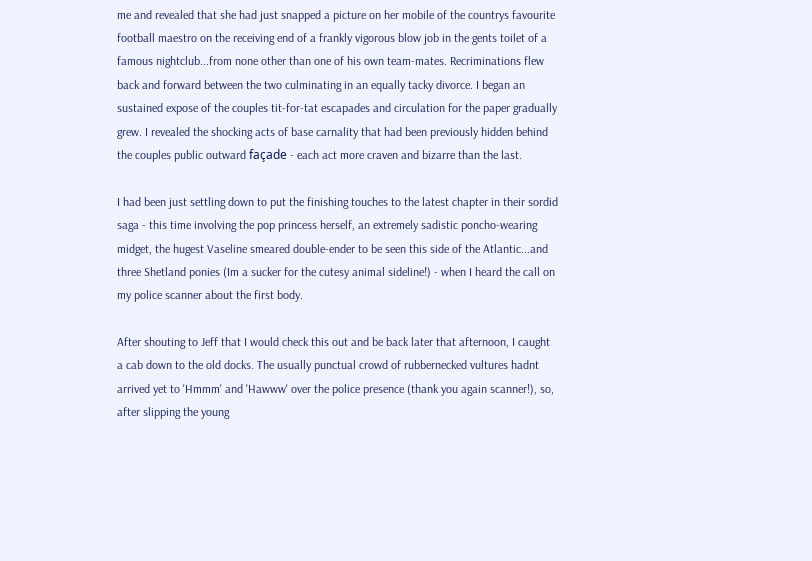me and revealed that she had just snapped a picture on her mobile of the countrys favourite football maestro on the receiving end of a frankly vigorous blow job in the gents toilet of a famous nightclub...from none other than one of his own team-mates. Recriminations flew back and forward between the two culminating in an equally tacky divorce. I began an sustained expose of the couples tit-for-tat escapades and circulation for the paper gradually grew. I revealed the shocking acts of base carnality that had been previously hidden behind the couples public outward façade - each act more craven and bizarre than the last.

I had been just settling down to put the finishing touches to the latest chapter in their sordid saga - this time involving the pop princess herself, an extremely sadistic poncho-wearing midget, the hugest Vaseline smeared double-ender to be seen this side of the Atlantic...and three Shetland ponies (Im a sucker for the cutesy animal sideline!) - when I heard the call on my police scanner about the first body.

After shouting to Jeff that I would check this out and be back later that afternoon, I caught a cab down to the old docks. The usually punctual crowd of rubbernecked vultures hadnt arrived yet to 'Hmmm' and 'Hawww' over the police presence (thank you again scanner!), so, after slipping the young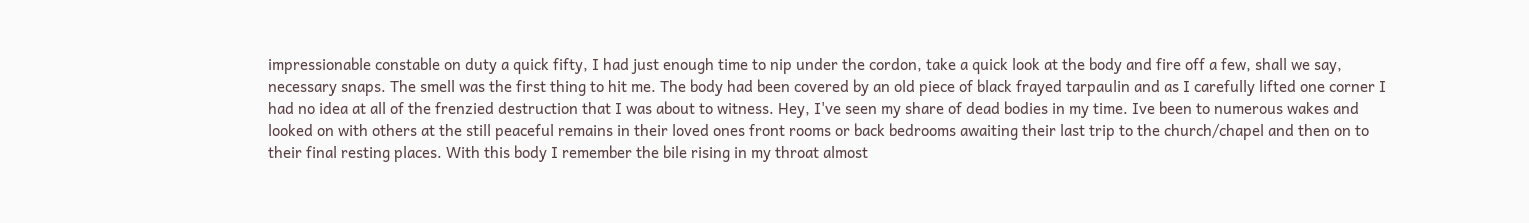impressionable constable on duty a quick fifty, I had just enough time to nip under the cordon, take a quick look at the body and fire off a few, shall we say, necessary snaps. The smell was the first thing to hit me. The body had been covered by an old piece of black frayed tarpaulin and as I carefully lifted one corner I had no idea at all of the frenzied destruction that I was about to witness. Hey, I've seen my share of dead bodies in my time. Ive been to numerous wakes and looked on with others at the still peaceful remains in their loved ones front rooms or back bedrooms awaiting their last trip to the church/chapel and then on to their final resting places. With this body I remember the bile rising in my throat almost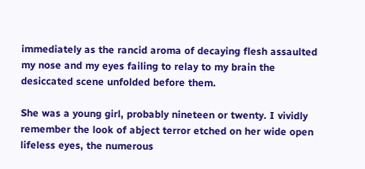immediately as the rancid aroma of decaying flesh assaulted my nose and my eyes failing to relay to my brain the desiccated scene unfolded before them.

She was a young girl, probably nineteen or twenty. I vividly remember the look of abject terror etched on her wide open lifeless eyes, the numerous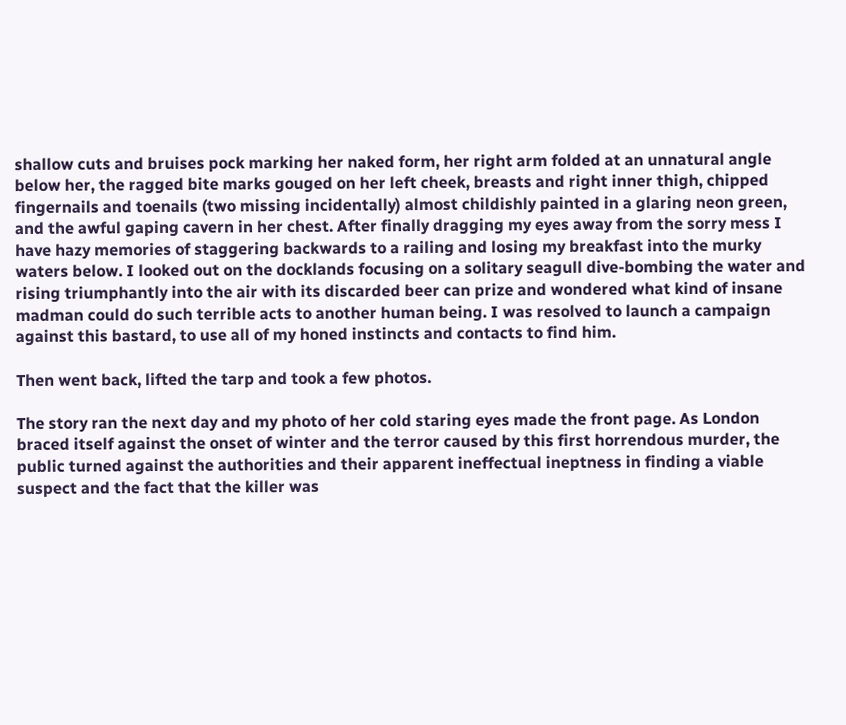shallow cuts and bruises pock marking her naked form, her right arm folded at an unnatural angle below her, the ragged bite marks gouged on her left cheek, breasts and right inner thigh, chipped fingernails and toenails (two missing incidentally) almost childishly painted in a glaring neon green, and the awful gaping cavern in her chest. After finally dragging my eyes away from the sorry mess I have hazy memories of staggering backwards to a railing and losing my breakfast into the murky waters below. I looked out on the docklands focusing on a solitary seagull dive-bombing the water and rising triumphantly into the air with its discarded beer can prize and wondered what kind of insane madman could do such terrible acts to another human being. I was resolved to launch a campaign against this bastard, to use all of my honed instincts and contacts to find him.

Then went back, lifted the tarp and took a few photos.

The story ran the next day and my photo of her cold staring eyes made the front page. As London braced itself against the onset of winter and the terror caused by this first horrendous murder, the public turned against the authorities and their apparent ineffectual ineptness in finding a viable suspect and the fact that the killer was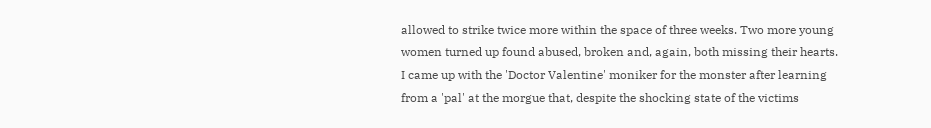allowed to strike twice more within the space of three weeks. Two more young women turned up found abused, broken and, again, both missing their hearts. I came up with the 'Doctor Valentine' moniker for the monster after learning from a 'pal' at the morgue that, despite the shocking state of the victims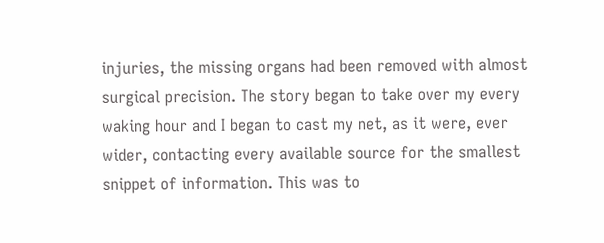injuries, the missing organs had been removed with almost surgical precision. The story began to take over my every waking hour and I began to cast my net, as it were, ever wider, contacting every available source for the smallest snippet of information. This was to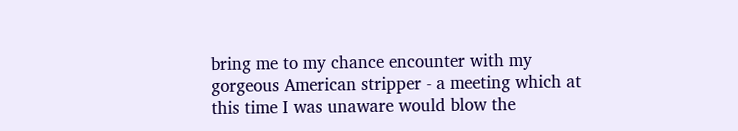bring me to my chance encounter with my gorgeous American stripper - a meeting which at this time I was unaware would blow the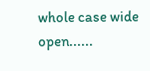whole case wide open......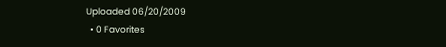Uploaded 06/20/2009
  • 0 Favorites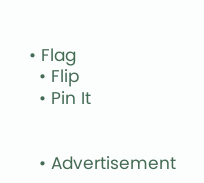• Flag
  • Flip
  • Pin It


  • Advertisement